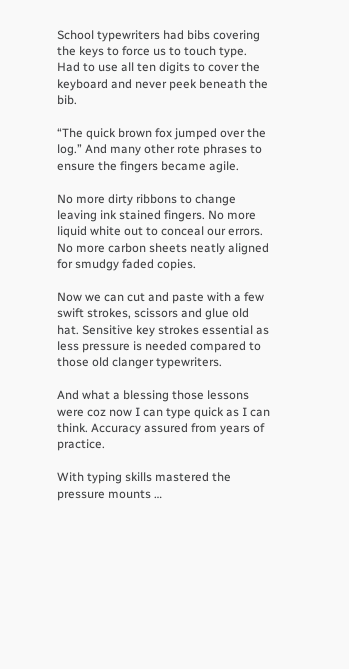School typewriters had bibs covering the keys to force us to touch type. Had to use all ten digits to cover the keyboard and never peek beneath the bib.

“The quick brown fox jumped over the log.” And many other rote phrases to ensure the fingers became agile.

No more dirty ribbons to change leaving ink stained fingers. No more liquid white out to conceal our errors. No more carbon sheets neatly aligned for smudgy faded copies.

Now we can cut and paste with a few swift strokes, scissors and glue old hat. Sensitive key strokes essential as less pressure is needed compared to those old clanger typewriters.

And what a blessing those lessons were coz now I can type quick as I can think. Accuracy assured from years of practice.

With typing skills mastered the pressure mounts …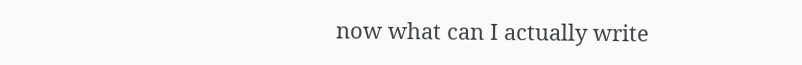now what can I actually write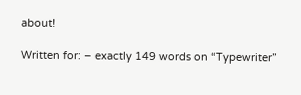about!

Written for: – exactly 149 words on “Typewriter”